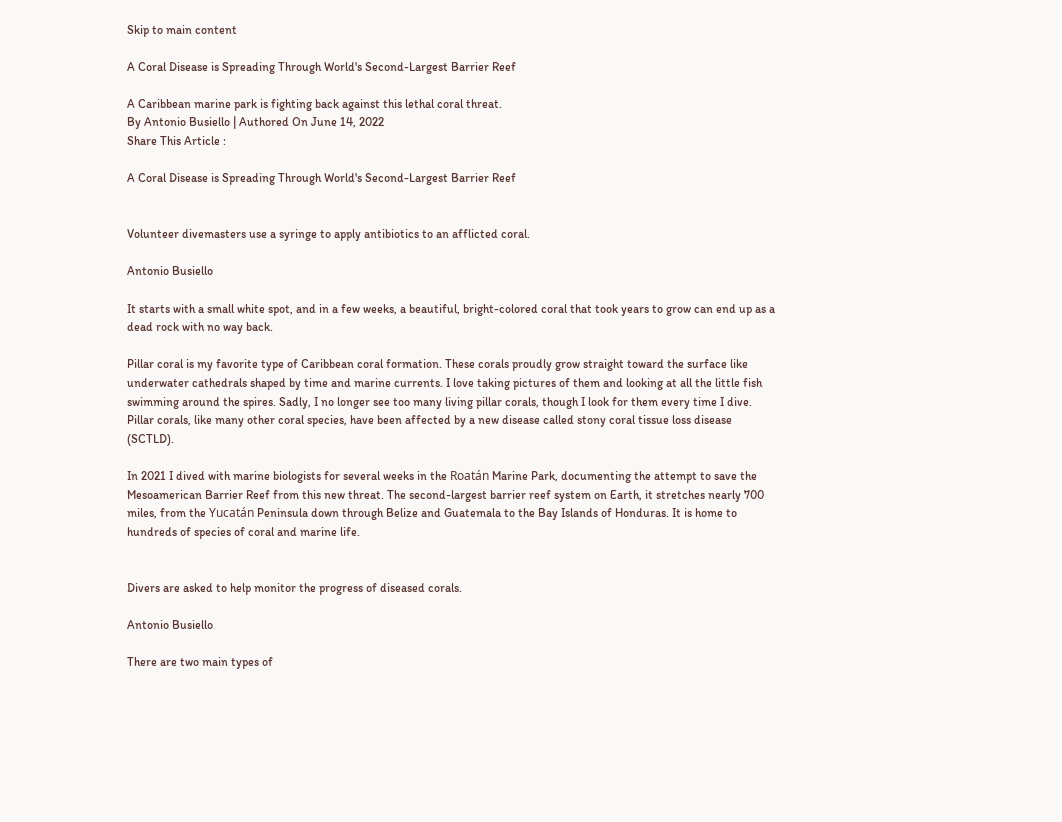Skip to main content

A Coral Disease is Spreading Through World's Second-Largest Barrier Reef

A Caribbean marine park is fighting back against this lethal coral threat.
By Antonio Busiello | Authored On June 14, 2022
Share This Article :

A Coral Disease is Spreading Through World's Second-Largest Barrier Reef


Volunteer divemasters use a syringe to apply antibiotics to an afflicted coral.

Antonio Busiello

It starts with a small white spot, and in a few weeks, a beautiful, bright-colored coral that took years to grow can end up as a dead rock with no way back.

Pillar coral is my favorite type of Caribbean coral formation. These corals proudly grow straight toward the surface like underwater cathedrals shaped by time and marine currents. I love taking pictures of them and looking at all the little fish swimming around the spires. Sadly, I no longer see too many living pillar corals, though I look for them every time I dive. Pillar corals, like many other coral species, have been affected by a new disease called stony coral tissue loss disease (SCTLD).

In 2021 I dived with marine biologists for several weeks in the Roatán Marine Park, documenting the attempt to save the Mesoamerican Barrier Reef from this new threat. The second-largest barrier reef system on Earth, it stretches nearly 700 miles, from the Yucatán Peninsula down through Belize and Guatemala to the Bay Islands of Honduras. It is home to hundreds of species of coral and marine life.


Divers are asked to help monitor the progress of diseased corals.

Antonio Busiello

There are two main types of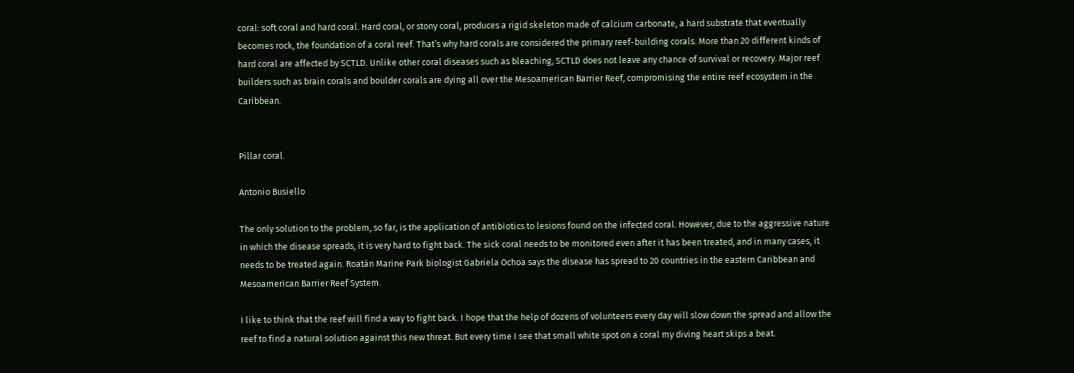coral: soft coral and hard coral. Hard coral, or stony coral, produces a rigid skeleton made of calcium carbonate, a hard substrate that eventually becomes rock, the foundation of a coral reef. That’s why hard corals are considered the primary reef-building corals. More than 20 different kinds of hard coral are affected by SCTLD. Unlike other coral diseases such as bleaching, SCTLD does not leave any chance of survival or recovery. Major reef builders such as brain corals and boulder corals are dying all over the Mesoamerican Barrier Reef, compromising the entire reef ecosystem in the Caribbean.


Pillar coral.

Antonio Busiello

The only solution to the problem, so far, is the application of antibiotics to lesions found on the infected coral. However, due to the aggressive nature in which the disease spreads, it is very hard to fight back. The sick coral needs to be monitored even after it has been treated, and in many cases, it needs to be treated again. Roatán Marine Park biologist Gabriela Ochoa says the disease has spread to 20 countries in the eastern Caribbean and Mesoamerican Barrier Reef System.

I like to think that the reef will find a way to fight back. I hope that the help of dozens of volunteers every day will slow down the spread and allow the reef to find a natural solution against this new threat. But every time I see that small white spot on a coral my diving heart skips a beat.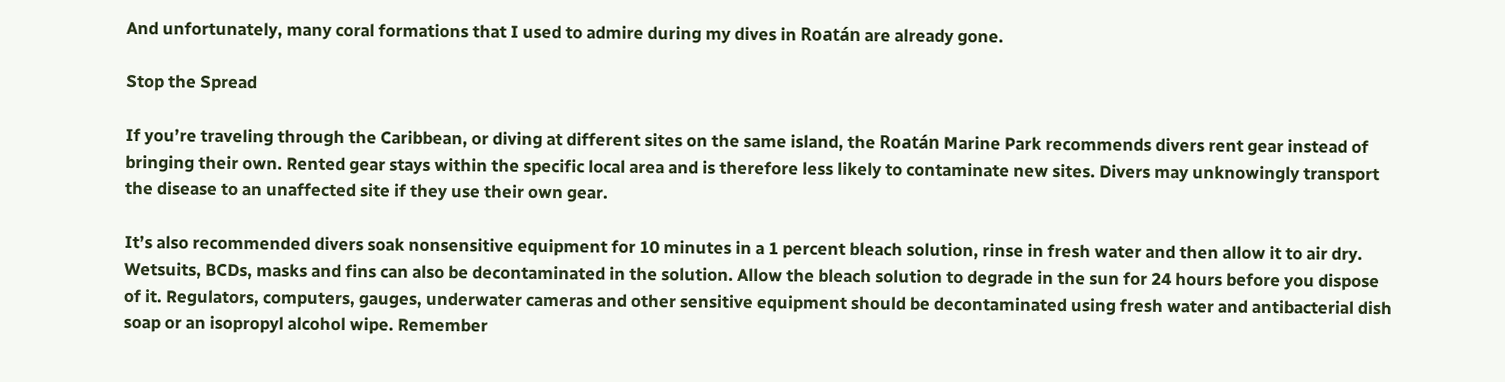And unfortunately, many coral formations that I used to admire during my dives in Roatán are already gone.

Stop the Spread

If you’re traveling through the Caribbean, or diving at different sites on the same island, the Roatán Marine Park recommends divers rent gear instead of bringing their own. Rented gear stays within the specific local area and is therefore less likely to contaminate new sites. Divers may unknowingly transport the disease to an unaffected site if they use their own gear.

It’s also recommended divers soak nonsensitive equipment for 10 minutes in a 1 percent bleach solution, rinse in fresh water and then allow it to air dry. Wetsuits, BCDs, masks and fins can also be decontaminated in the solution. Allow the bleach solution to degrade in the sun for 24 hours before you dispose of it. Regulators, computers, gauges, underwater cameras and other sensitive equipment should be decontaminated using fresh water and antibacterial dish soap or an isopropyl alcohol wipe. Remember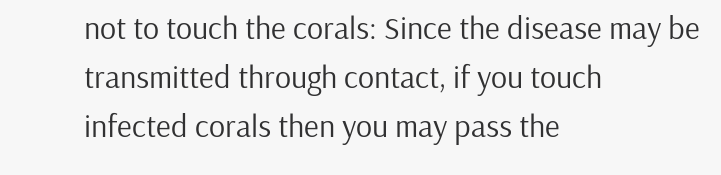not to touch the corals: Since the disease may be transmitted through contact, if you touch infected corals then you may pass the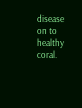disease on to healthy coral.